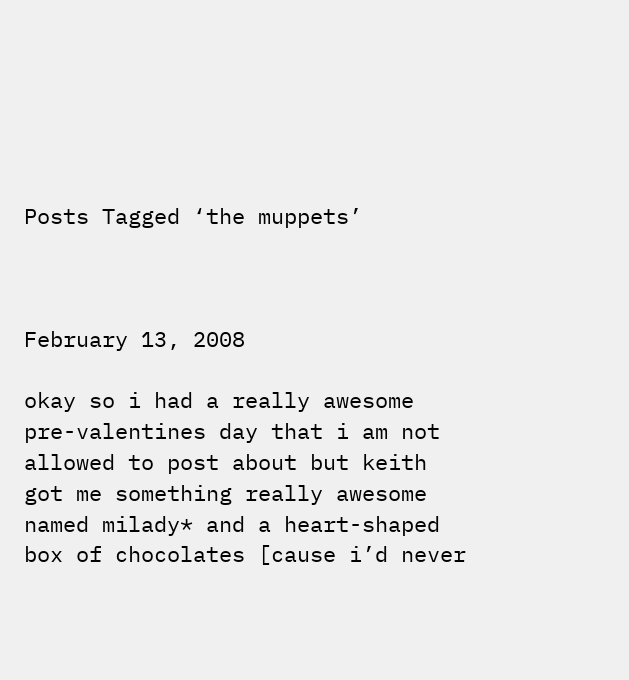Posts Tagged ‘the muppets’



February 13, 2008

okay so i had a really awesome pre-valentines day that i am not allowed to post about but keith got me something really awesome named milady* and a heart-shaped box of chocolates [cause i’d never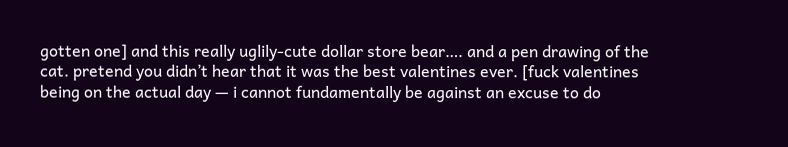gotten one] and this really uglily-cute dollar store bear…. and a pen drawing of the cat. pretend you didn’t hear that it was the best valentines ever. [fuck valentines being on the actual day — i cannot fundamentally be against an excuse to do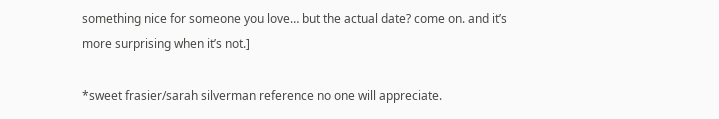something nice for someone you love… but the actual date? come on. and it’s more surprising when it’s not.]

*sweet frasier/sarah silverman reference no one will appreciate.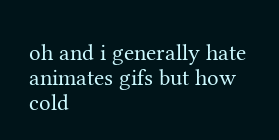oh and i generally hate animates gifs but how cold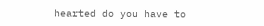hearted do you have to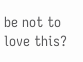be not to love this?